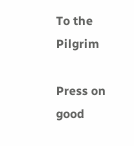To the Pilgrim

Press on good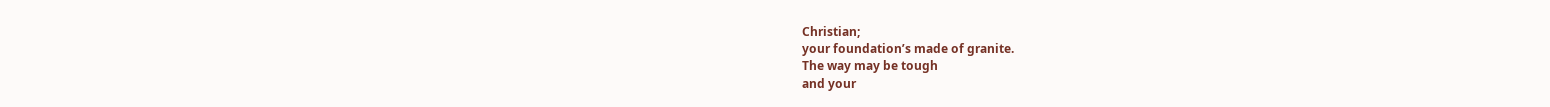Christian;
your foundation’s made of granite.
The way may be tough
and your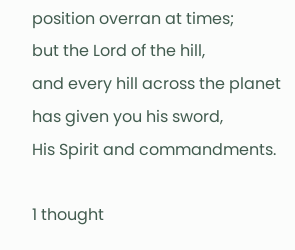position overran at times;
but the Lord of the hill,
and every hill across the planet
has given you his sword,
His Spirit and commandments.

1 thought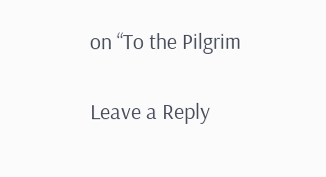on “To the Pilgrim

Leave a Reply